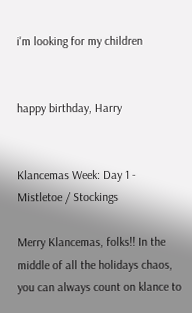i'm looking for my children


happy birthday, Harry


Klancemas Week: Day 1 - Mistletoe / Stockings

Merry Klancemas, folks!! In the middle of all the holidays chaos, you can always count on klance to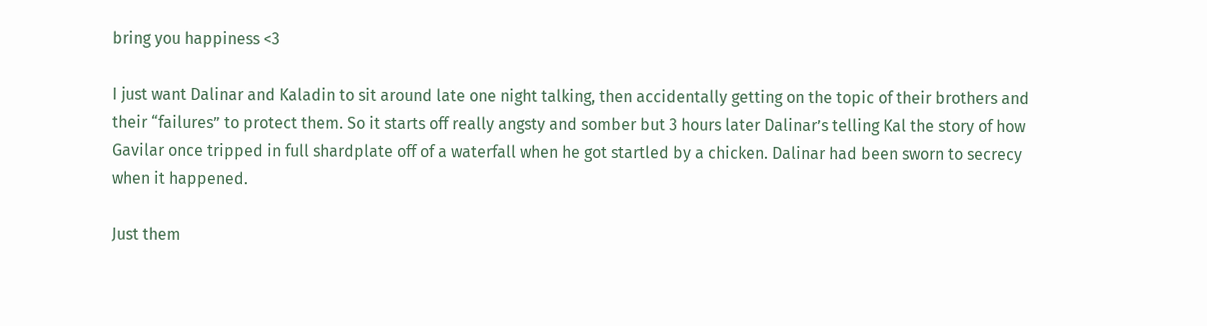bring you happiness <3

I just want Dalinar and Kaladin to sit around late one night talking, then accidentally getting on the topic of their brothers and their “failures” to protect them. So it starts off really angsty and somber but 3 hours later Dalinar’s telling Kal the story of how Gavilar once tripped in full shardplate off of a waterfall when he got startled by a chicken. Dalinar had been sworn to secrecy when it happened.

Just them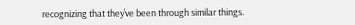recognizing that they’ve been through similar things.